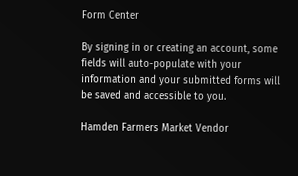Form Center

By signing in or creating an account, some fields will auto-populate with your information and your submitted forms will be saved and accessible to you.

Hamden Farmers Market Vendor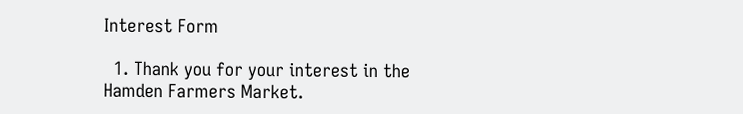Interest Form

  1. Thank you for your interest in the Hamden Farmers Market.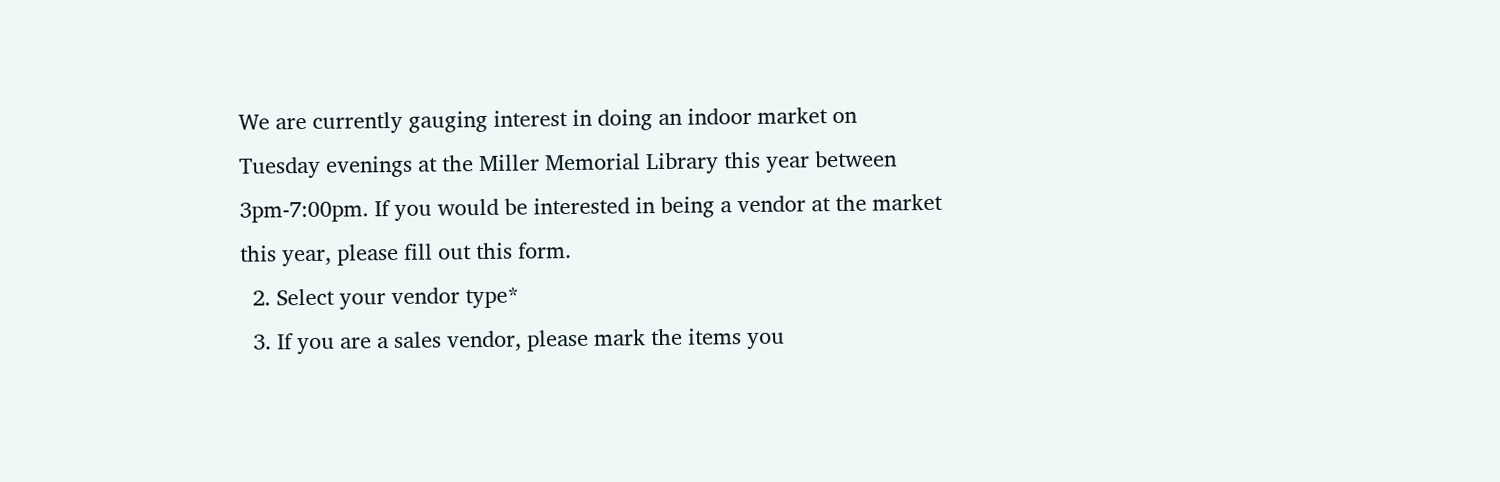We are currently gauging interest in doing an indoor market on Tuesday evenings at the Miller Memorial Library this year between 3pm-7:00pm. If you would be interested in being a vendor at the market this year, please fill out this form.
  2. Select your vendor type*
  3. If you are a sales vendor, please mark the items you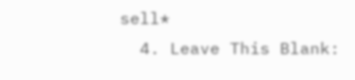sell*
  4. Leave This Blank: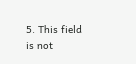5. This field is not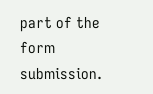part of the form submission.